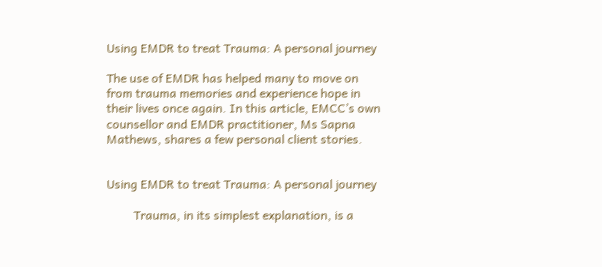Using EMDR to treat Trauma: A personal journey

The use of EMDR has helped many to move on from trauma memories and experience hope in their lives once again. In this article, EMCC’s own counsellor and EMDR practitioner, Ms Sapna Mathews, shares a few personal client stories.


Using EMDR to treat Trauma: A personal journey

         Trauma, in its simplest explanation, is a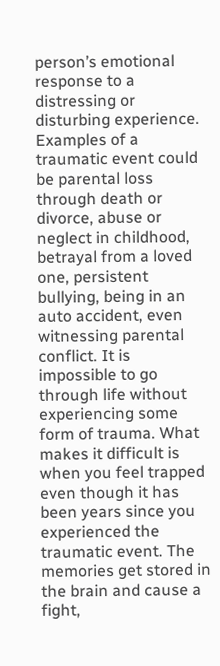person’s emotional response to a distressing or disturbing experience. Examples of a traumatic event could be parental loss through death or divorce, abuse or neglect in childhood, betrayal from a loved one, persistent bullying, being in an auto accident, even witnessing parental conflict. It is impossible to go through life without experiencing some form of trauma. What makes it difficult is when you feel trapped even though it has been years since you experienced the traumatic event. The memories get stored in the brain and cause a fight,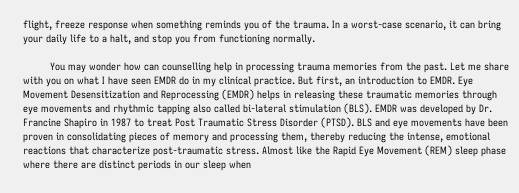flight, freeze response when something reminds you of the trauma. In a worst-case scenario, it can bring your daily life to a halt, and stop you from functioning normally.

         You may wonder how can counselling help in processing trauma memories from the past. Let me share with you on what I have seen EMDR do in my clinical practice. But first, an introduction to EMDR. Eye Movement Desensitization and Reprocessing (EMDR) helps in releasing these traumatic memories through eye movements and rhythmic tapping also called bi-lateral stimulation (BLS). EMDR was developed by Dr. Francine Shapiro in 1987 to treat Post Traumatic Stress Disorder (PTSD). BLS and eye movements have been proven in consolidating pieces of memory and processing them, thereby reducing the intense, emotional reactions that characterize post-traumatic stress. Almost like the Rapid Eye Movement (REM) sleep phase where there are distinct periods in our sleep when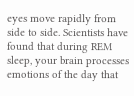eyes move rapidly from side to side. Scientists have found that during REM sleep, your brain processes emotions of the day that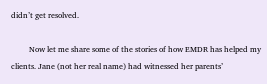didn’t get resolved.

         Now let me share some of the stories of how EMDR has helped my clients. Jane (not her real name) had witnessed her parents’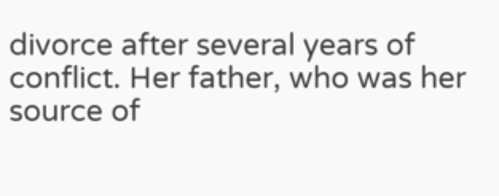divorce after several years of conflict. Her father, who was her source of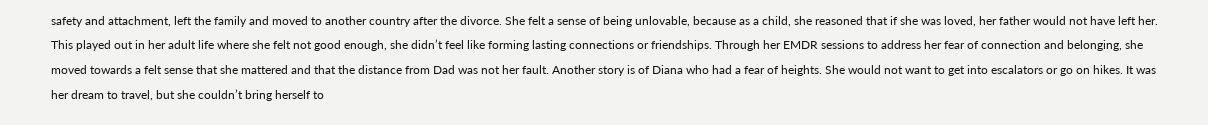safety and attachment, left the family and moved to another country after the divorce. She felt a sense of being unlovable, because as a child, she reasoned that if she was loved, her father would not have left her. This played out in her adult life where she felt not good enough, she didn’t feel like forming lasting connections or friendships. Through her EMDR sessions to address her fear of connection and belonging, she moved towards a felt sense that she mattered and that the distance from Dad was not her fault. Another story is of Diana who had a fear of heights. She would not want to get into escalators or go on hikes. It was her dream to travel, but she couldn’t bring herself to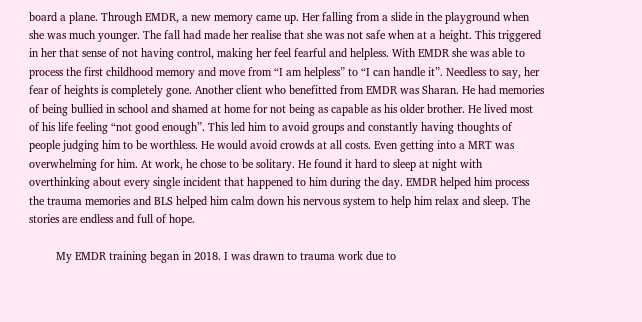board a plane. Through EMDR, a new memory came up. Her falling from a slide in the playground when she was much younger. The fall had made her realise that she was not safe when at a height. This triggered in her that sense of not having control, making her feel fearful and helpless. With EMDR she was able to process the first childhood memory and move from “I am helpless” to “I can handle it”. Needless to say, her fear of heights is completely gone. Another client who benefitted from EMDR was Sharan. He had memories of being bullied in school and shamed at home for not being as capable as his older brother. He lived most of his life feeling “not good enough”. This led him to avoid groups and constantly having thoughts of people judging him to be worthless. He would avoid crowds at all costs. Even getting into a MRT was overwhelming for him. At work, he chose to be solitary. He found it hard to sleep at night with overthinking about every single incident that happened to him during the day. EMDR helped him process the trauma memories and BLS helped him calm down his nervous system to help him relax and sleep. The stories are endless and full of hope.

         My EMDR training began in 2018. I was drawn to trauma work due to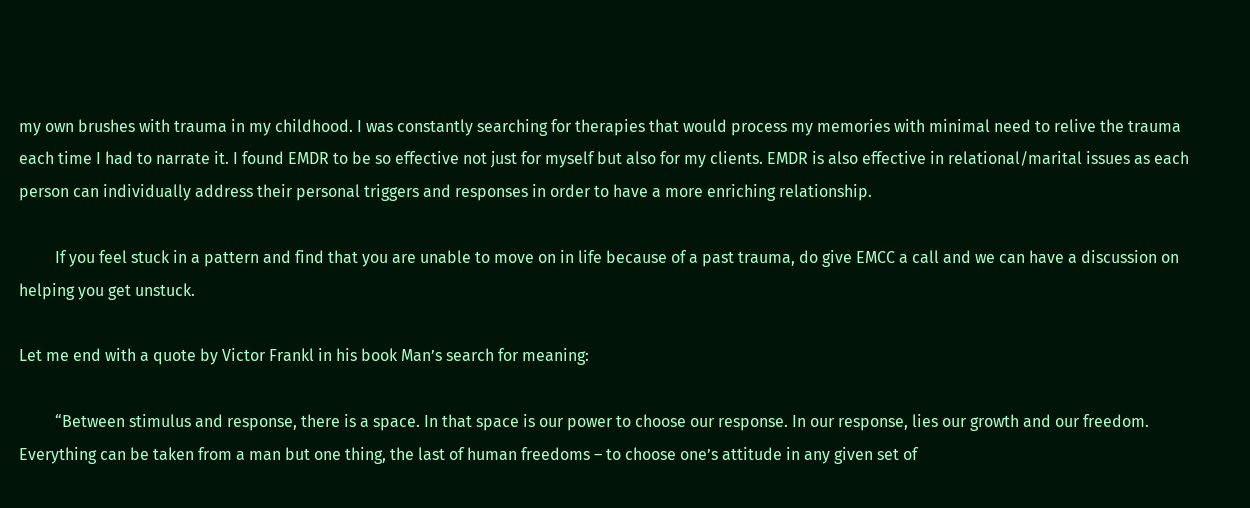my own brushes with trauma in my childhood. I was constantly searching for therapies that would process my memories with minimal need to relive the trauma each time I had to narrate it. I found EMDR to be so effective not just for myself but also for my clients. EMDR is also effective in relational/marital issues as each person can individually address their personal triggers and responses in order to have a more enriching relationship.

         If you feel stuck in a pattern and find that you are unable to move on in life because of a past trauma, do give EMCC a call and we can have a discussion on helping you get unstuck.

Let me end with a quote by Victor Frankl in his book Man’s search for meaning:

         “Between stimulus and response, there is a space. In that space is our power to choose our response. In our response, lies our growth and our freedom. Everything can be taken from a man but one thing, the last of human freedoms – to choose one’s attitude in any given set of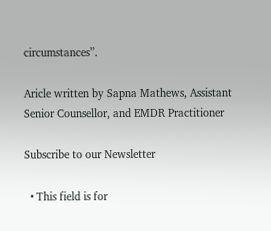circumstances”.

Aricle written by Sapna Mathews, Assistant Senior Counsellor, and EMDR Practitioner

Subscribe to our Newsletter

  • This field is for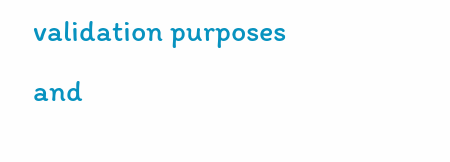validation purposes and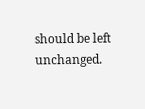should be left unchanged.